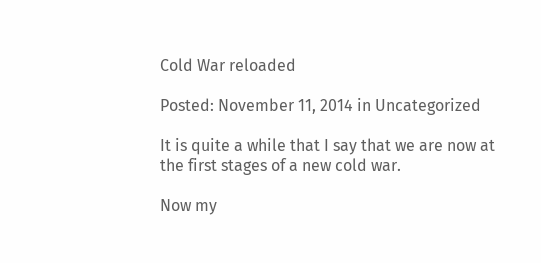Cold War reloaded

Posted: November 11, 2014 in Uncategorized

It is quite a while that I say that we are now at the first stages of a new cold war.

Now my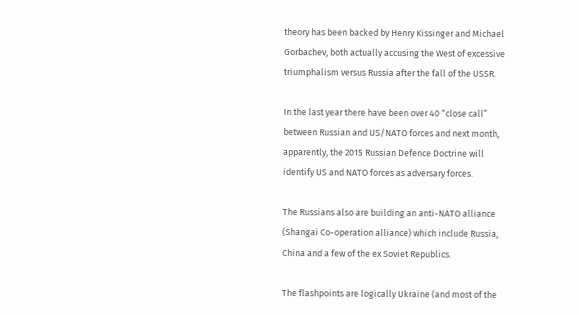theory has been backed by Henry Kissinger and Michael Gorbachev, both actually accusing the West of excessive triumphalism versus Russia after the fall of the USSR.

In the last year there have been over 40 “close call” between Russian and US/NATO forces and next month, apparently, the 2015 Russian Defence Doctrine will identify US and NATO forces as adversary forces.

The Russians also are building an anti-NATO alliance (Shangai Co-operation alliance) which include Russia, China and a few of the ex Soviet Republics.

The flashpoints are logically Ukraine (and most of the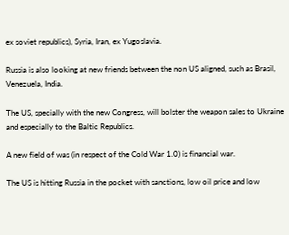ex soviet republics), Syria, Iran, ex Yugoslavia.

Russia is also looking at new friends between the non US aligned, such as Brasil, Venezuela, India.

The US, specially with the new Congress, will bolster the weapon sales to Ukraine and especially to the Baltic Republics.

A new field of was (in respect of the Cold War 1.0) is financial war.

The US is hitting Russia in the pocket with sanctions, low oil price and low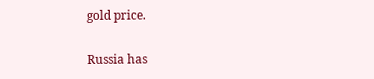gold price.

Russia has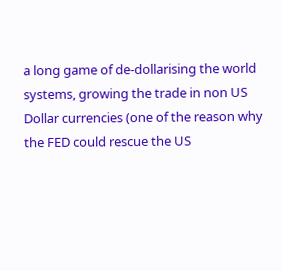a long game of de-dollarising the world  systems, growing the trade in non US Dollar currencies (one of the reason why the FED could rescue the US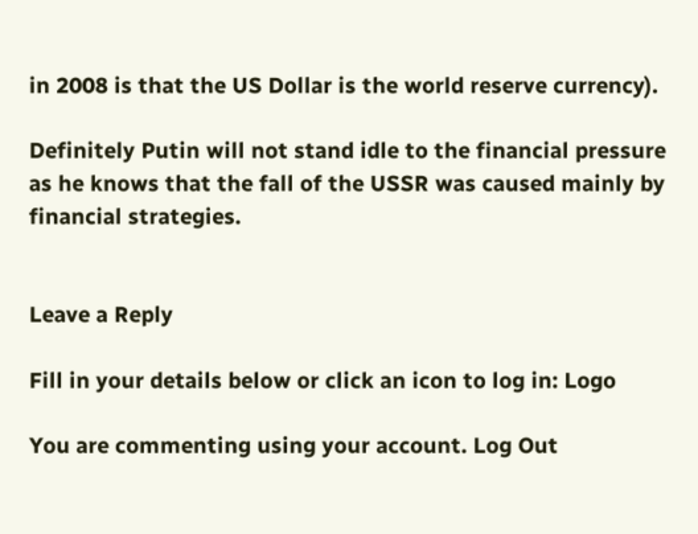in 2008 is that the US Dollar is the world reserve currency).

Definitely Putin will not stand idle to the financial pressure as he knows that the fall of the USSR was caused mainly by financial strategies.


Leave a Reply

Fill in your details below or click an icon to log in: Logo

You are commenting using your account. Log Out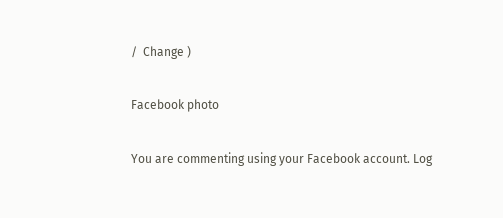/  Change )

Facebook photo

You are commenting using your Facebook account. Log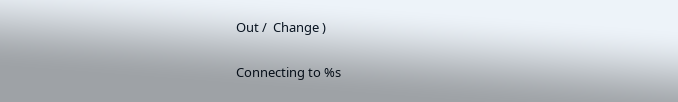Out /  Change )

Connecting to %s